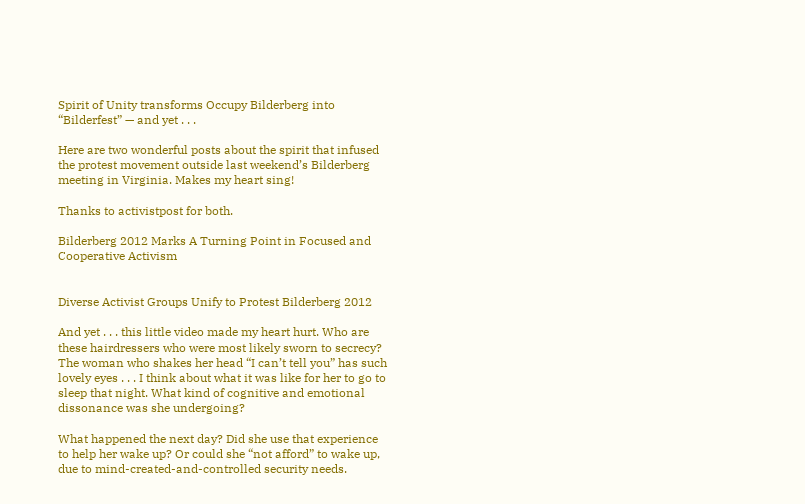Spirit of Unity transforms Occupy Bilderberg into “Bilderfest” — and yet . . .

Here are two wonderful posts about the spirit that infused the protest movement outside last weekend’s Bilderberg meeting in Virginia. Makes my heart sing!

Thanks to activistpost for both.

Bilderberg 2012 Marks A Turning Point in Focused and Cooperative Activism


Diverse Activist Groups Unify to Protest Bilderberg 2012

And yet . . . this little video made my heart hurt. Who are these hairdressers who were most likely sworn to secrecy? The woman who shakes her head “I can’t tell you” has such lovely eyes . . . I think about what it was like for her to go to sleep that night. What kind of cognitive and emotional dissonance was she undergoing?

What happened the next day? Did she use that experience to help her wake up? Or could she “not afford” to wake up, due to mind-created-and-controlled security needs.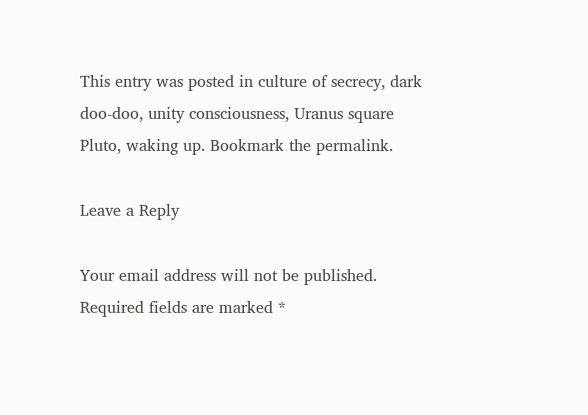This entry was posted in culture of secrecy, dark doo-doo, unity consciousness, Uranus square Pluto, waking up. Bookmark the permalink.

Leave a Reply

Your email address will not be published. Required fields are marked *